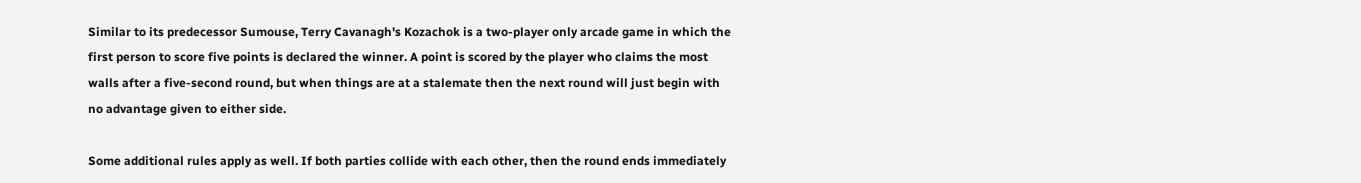Similar to its predecessor Sumouse, Terry Cavanagh's Kozachok is a two-player only arcade game in which the first person to score five points is declared the winner. A point is scored by the player who claims the most walls after a five-second round, but when things are at a stalemate then the next round will just begin with no advantage given to either side.

Some additional rules apply as well. If both parties collide with each other, then the round ends immediately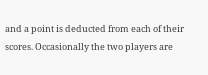and a point is deducted from each of their scores. Occasionally the two players are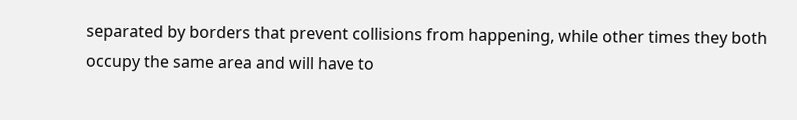separated by borders that prevent collisions from happening, while other times they both occupy the same area and will have to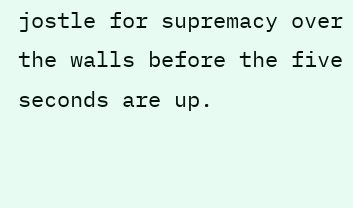jostle for supremacy over the walls before the five seconds are up.